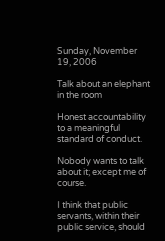Sunday, November 19, 2006

Talk about an elephant in the room

Honest accountability to a meaningful standard of conduct.

Nobody wants to talk about it; except me of course.

I think that public servants, within their public service, should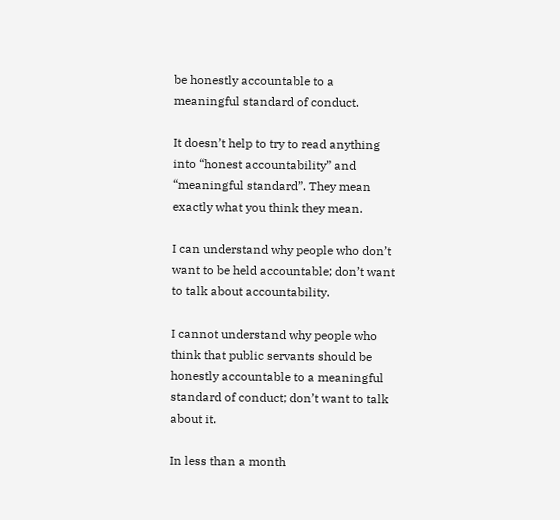be honestly accountable to a meaningful standard of conduct.

It doesn’t help to try to read anything into “honest accountability” and “meaningful standard”. They mean exactly what you think they mean.

I can understand why people who don’t want to be held accountable; don’t want to talk about accountability.

I cannot understand why people who think that public servants should be honestly accountable to a meaningful standard of conduct; don’t want to talk about it.

In less than a month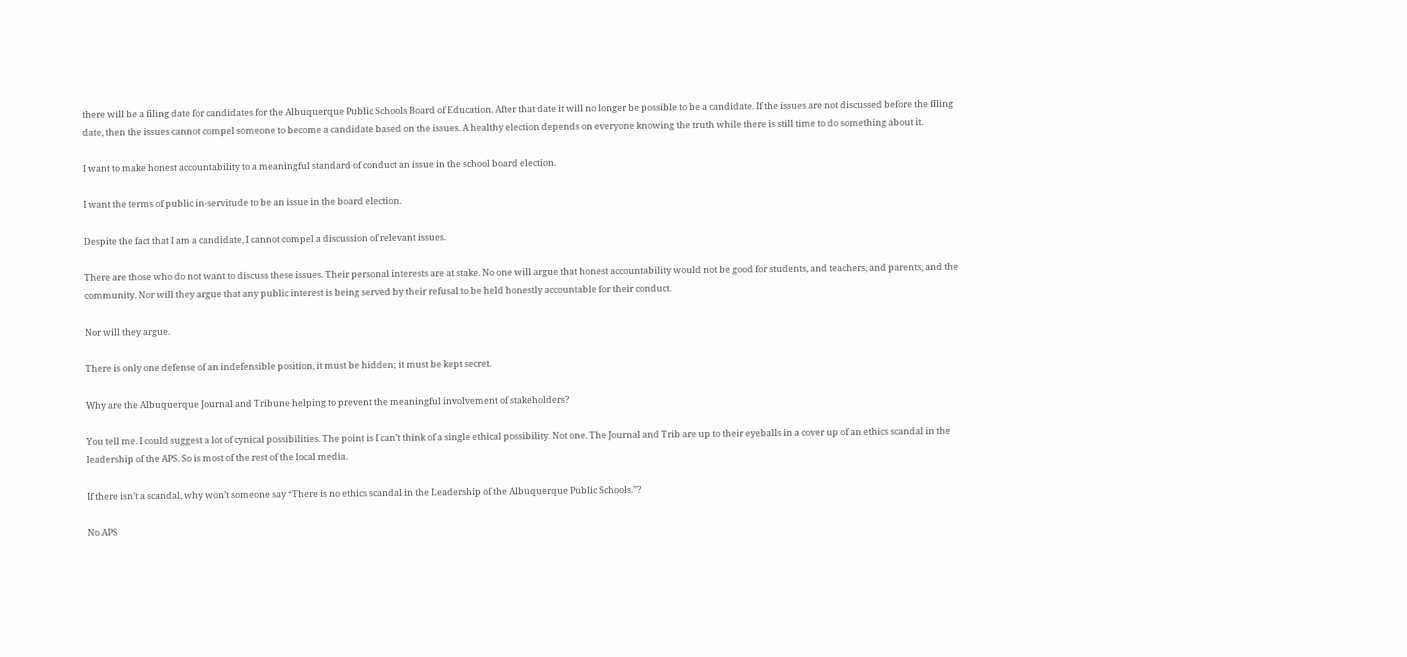there will be a filing date for candidates for the Albuquerque Public Schools Board of Education. After that date it will no longer be possible to be a candidate. If the issues are not discussed before the filing date, then the issues cannot compel someone to become a candidate based on the issues. A healthy election depends on everyone knowing the truth while there is still time to do something about it.

I want to make honest accountability to a meaningful standard of conduct an issue in the school board election.

I want the terms of public in-servitude to be an issue in the board election.

Despite the fact that I am a candidate, I cannot compel a discussion of relevant issues.

There are those who do not want to discuss these issues. Their personal interests are at stake. No one will argue that honest accountability would not be good for students, and teachers, and parents, and the community. Nor will they argue that any public interest is being served by their refusal to be held honestly accountable for their conduct.

Nor will they argue.

There is only one defense of an indefensible position, it must be hidden; it must be kept secret.

Why are the Albuquerque Journal and Tribune helping to prevent the meaningful involvement of stakeholders?

You tell me. I could suggest a lot of cynical possibilities. The point is I can’t think of a single ethical possibility. Not one. The Journal and Trib are up to their eyeballs in a cover up of an ethics scandal in the leadership of the APS. So is most of the rest of the local media.

If there isn’t a scandal, why won’t someone say “There is no ethics scandal in the Leadership of the Albuquerque Public Schools.”?

No APS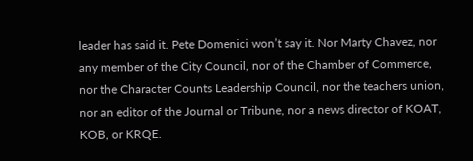leader has said it. Pete Domenici won’t say it. Nor Marty Chavez, nor any member of the City Council, nor of the Chamber of Commerce, nor the Character Counts Leadership Council, nor the teachers union, nor an editor of the Journal or Tribune, nor a news director of KOAT, KOB, or KRQE.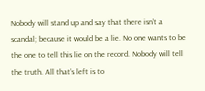Nobody will stand up and say that there isn’t a scandal; because it would be a lie. No one wants to be the one to tell this lie on the record. Nobody will tell the truth. All that’s left is to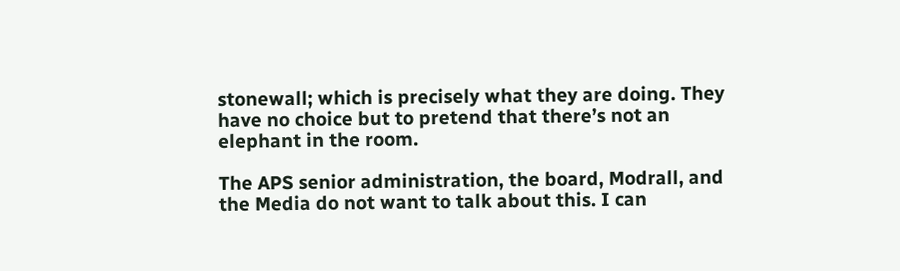stonewall; which is precisely what they are doing. They have no choice but to pretend that there’s not an elephant in the room.

The APS senior administration, the board, Modrall, and the Media do not want to talk about this. I can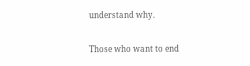understand why.

Those who want to end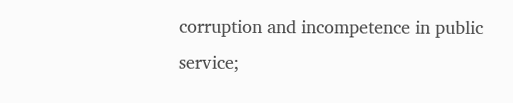corruption and incompetence in public service;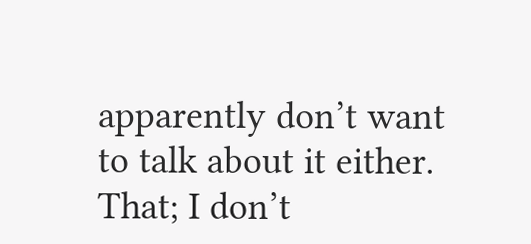apparently don’t want to talk about it either. That; I don’t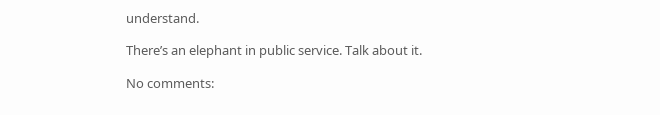understand.

There’s an elephant in public service. Talk about it.

No comments: